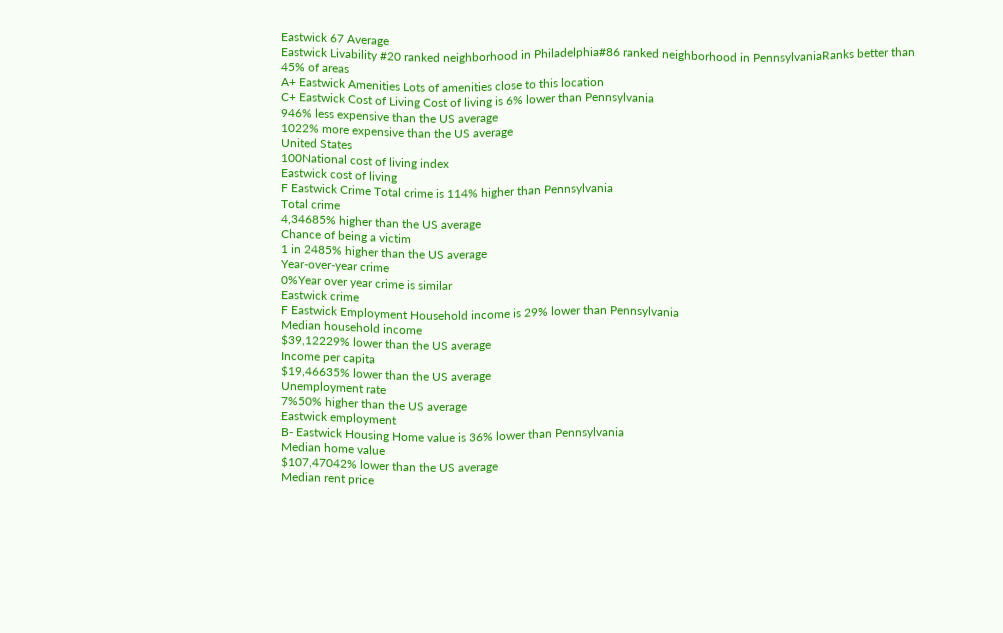Eastwick 67 Average
Eastwick Livability #20 ranked neighborhood in Philadelphia#86 ranked neighborhood in PennsylvaniaRanks better than 45% of areas
A+ Eastwick Amenities Lots of amenities close to this location
C+ Eastwick Cost of Living Cost of living is 6% lower than Pennsylvania
946% less expensive than the US average
1022% more expensive than the US average
United States
100National cost of living index
Eastwick cost of living
F Eastwick Crime Total crime is 114% higher than Pennsylvania
Total crime
4,34685% higher than the US average
Chance of being a victim
1 in 2485% higher than the US average
Year-over-year crime
0%Year over year crime is similar
Eastwick crime
F Eastwick Employment Household income is 29% lower than Pennsylvania
Median household income
$39,12229% lower than the US average
Income per capita
$19,46635% lower than the US average
Unemployment rate
7%50% higher than the US average
Eastwick employment
B- Eastwick Housing Home value is 36% lower than Pennsylvania
Median home value
$107,47042% lower than the US average
Median rent price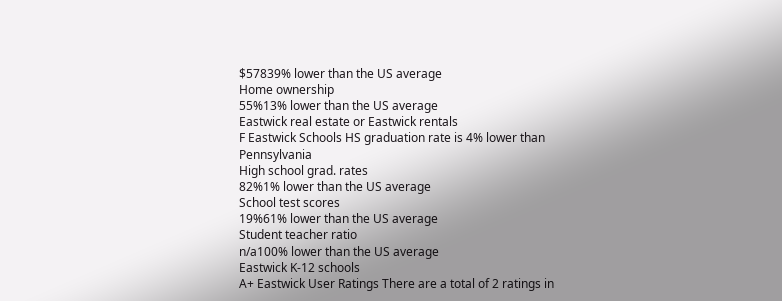$57839% lower than the US average
Home ownership
55%13% lower than the US average
Eastwick real estate or Eastwick rentals
F Eastwick Schools HS graduation rate is 4% lower than Pennsylvania
High school grad. rates
82%1% lower than the US average
School test scores
19%61% lower than the US average
Student teacher ratio
n/a100% lower than the US average
Eastwick K-12 schools
A+ Eastwick User Ratings There are a total of 2 ratings in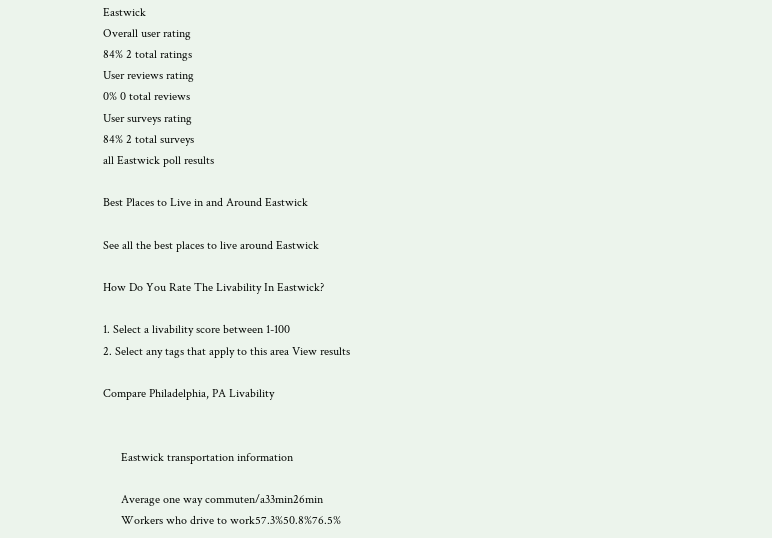Eastwick
Overall user rating
84% 2 total ratings
User reviews rating
0% 0 total reviews
User surveys rating
84% 2 total surveys
all Eastwick poll results

Best Places to Live in and Around Eastwick

See all the best places to live around Eastwick

How Do You Rate The Livability In Eastwick?

1. Select a livability score between 1-100
2. Select any tags that apply to this area View results

Compare Philadelphia, PA Livability


      Eastwick transportation information

      Average one way commuten/a33min26min
      Workers who drive to work57.3%50.8%76.5%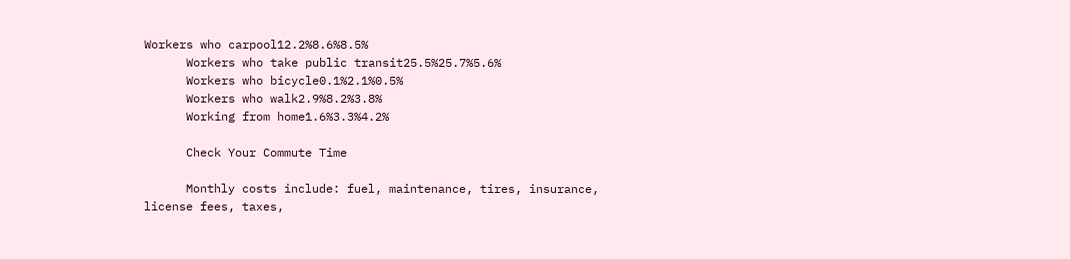Workers who carpool12.2%8.6%8.5%
      Workers who take public transit25.5%25.7%5.6%
      Workers who bicycle0.1%2.1%0.5%
      Workers who walk2.9%8.2%3.8%
      Working from home1.6%3.3%4.2%

      Check Your Commute Time

      Monthly costs include: fuel, maintenance, tires, insurance, license fees, taxes,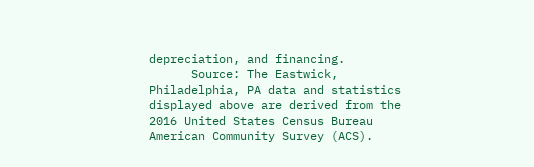depreciation, and financing.
      Source: The Eastwick, Philadelphia, PA data and statistics displayed above are derived from the 2016 United States Census Bureau American Community Survey (ACS).